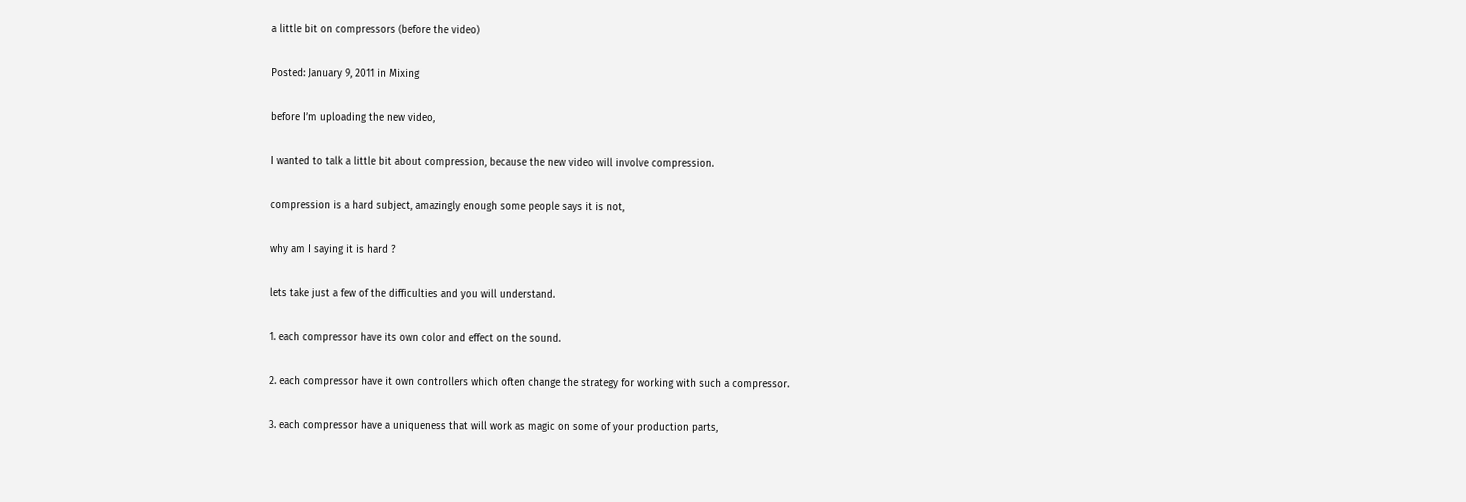a little bit on compressors (before the video)

Posted: January 9, 2011 in Mixing

before I’m uploading the new video,

I wanted to talk a little bit about compression, because the new video will involve compression.

compression is a hard subject, amazingly enough some people says it is not,

why am I saying it is hard ?

lets take just a few of the difficulties and you will understand.

1. each compressor have its own color and effect on the sound.

2. each compressor have it own controllers which often change the strategy for working with such a compressor.

3. each compressor have a uniqueness that will work as magic on some of your production parts,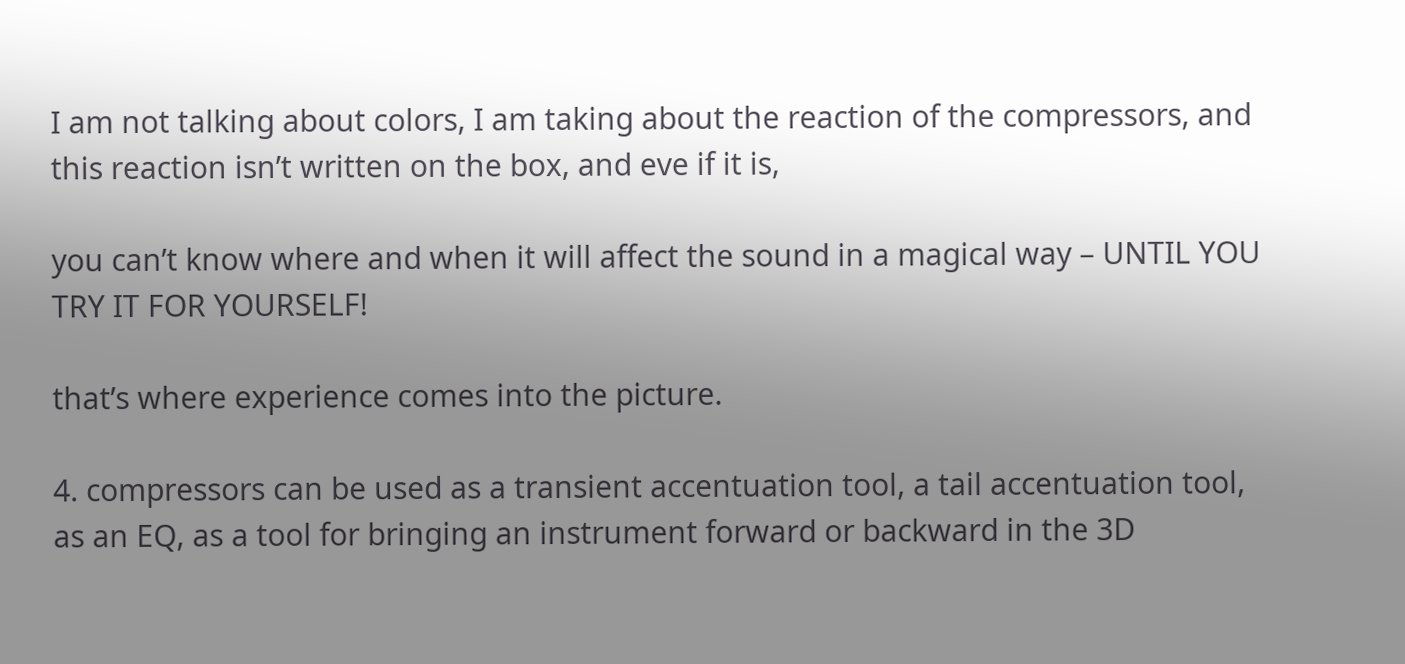I am not talking about colors, I am taking about the reaction of the compressors, and this reaction isn’t written on the box, and eve if it is,

you can’t know where and when it will affect the sound in a magical way – UNTIL YOU TRY IT FOR YOURSELF!

that’s where experience comes into the picture.

4. compressors can be used as a transient accentuation tool, a tail accentuation tool, as an EQ, as a tool for bringing an instrument forward or backward in the 3D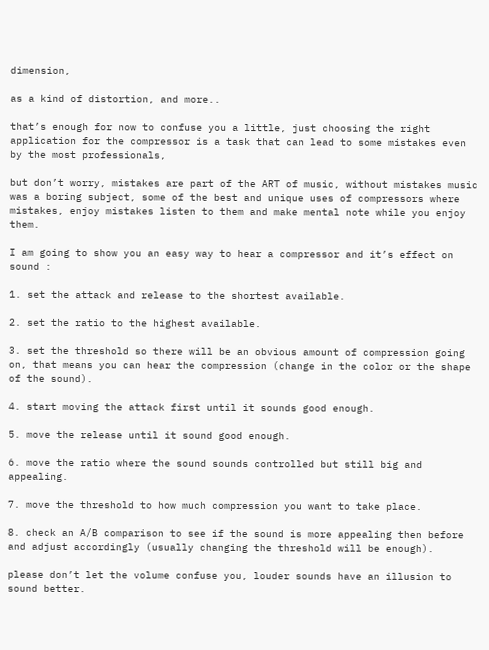dimension,

as a kind of distortion, and more..

that’s enough for now to confuse you a little, just choosing the right application for the compressor is a task that can lead to some mistakes even by the most professionals,

but don’t worry, mistakes are part of the ART of music, without mistakes music was a boring subject, some of the best and unique uses of compressors where mistakes, enjoy mistakes listen to them and make mental note while you enjoy them.

I am going to show you an easy way to hear a compressor and it’s effect on sound :

1. set the attack and release to the shortest available.

2. set the ratio to the highest available.

3. set the threshold so there will be an obvious amount of compression going on, that means you can hear the compression (change in the color or the shape of the sound).

4. start moving the attack first until it sounds good enough.

5. move the release until it sound good enough.

6. move the ratio where the sound sounds controlled but still big and appealing.

7. move the threshold to how much compression you want to take place.

8. check an A/B comparison to see if the sound is more appealing then before and adjust accordingly (usually changing the threshold will be enough).

please don’t let the volume confuse you, louder sounds have an illusion to sound better.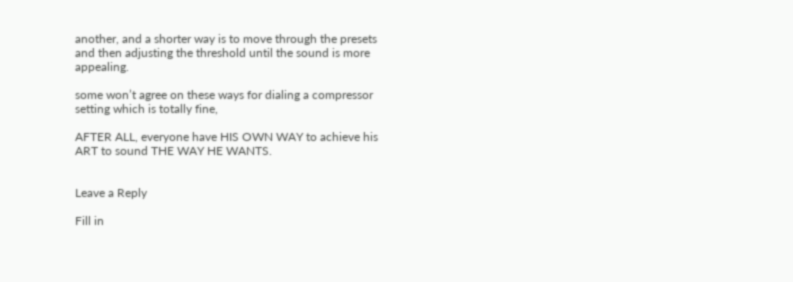another, and a shorter way is to move through the presets and then adjusting the threshold until the sound is more appealing.

some won’t agree on these ways for dialing a compressor setting which is totally fine,

AFTER ALL, everyone have HIS OWN WAY to achieve his ART to sound THE WAY HE WANTS.


Leave a Reply

Fill in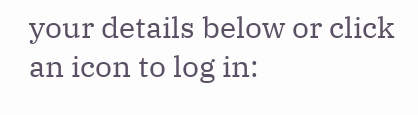your details below or click an icon to log in: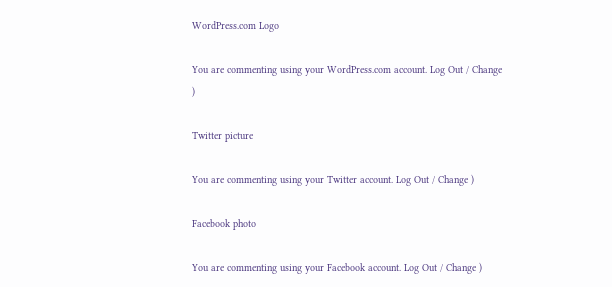WordPress.com Logo

You are commenting using your WordPress.com account. Log Out / Change )

Twitter picture

You are commenting using your Twitter account. Log Out / Change )

Facebook photo

You are commenting using your Facebook account. Log Out / Change )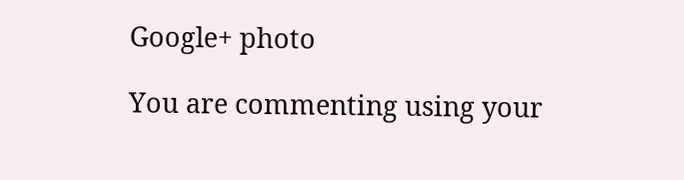Google+ photo

You are commenting using your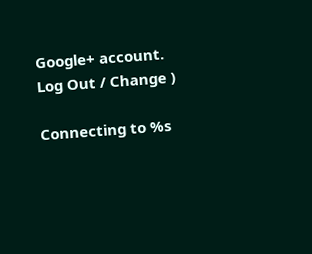Google+ account. Log Out / Change )

Connecting to %s